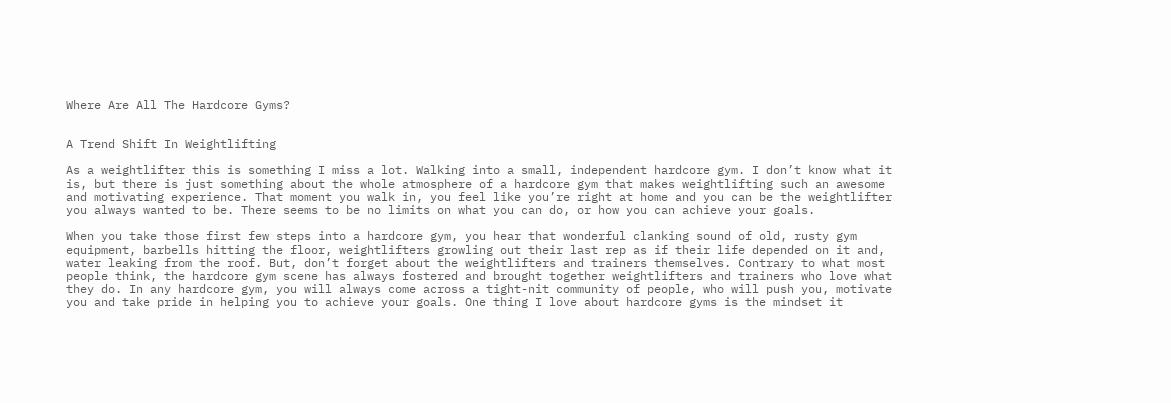Where Are All The Hardcore Gyms?


A Trend Shift In Weightlifting

As a weightlifter this is something I miss a lot. Walking into a small, independent hardcore gym. I don’t know what it is, but there is just something about the whole atmosphere of a hardcore gym that makes weightlifting such an awesome and motivating experience. That moment you walk in, you feel like you’re right at home and you can be the weightlifter you always wanted to be. There seems to be no limits on what you can do, or how you can achieve your goals.

When you take those first few steps into a hardcore gym, you hear that wonderful clanking sound of old, rusty gym equipment, barbells hitting the floor, weightlifters growling out their last rep as if their life depended on it and, water leaking from the roof. But, don’t forget about the weightlifters and trainers themselves. Contrary to what most people think, the hardcore gym scene has always fostered and brought together weightlifters and trainers who love what they do. In any hardcore gym, you will always come across a tight-nit community of people, who will push you, motivate you and take pride in helping you to achieve your goals. One thing I love about hardcore gyms is the mindset it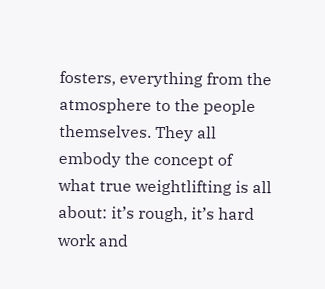fosters, everything from the atmosphere to the people themselves. They all embody the concept of what true weightlifting is all about: it’s rough, it’s hard work and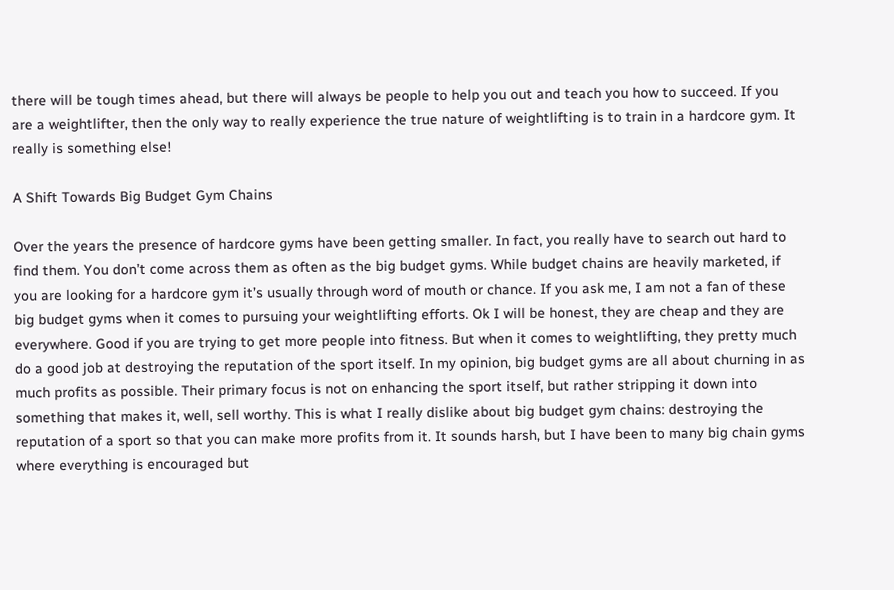there will be tough times ahead, but there will always be people to help you out and teach you how to succeed. If you are a weightlifter, then the only way to really experience the true nature of weightlifting is to train in a hardcore gym. It really is something else!

A Shift Towards Big Budget Gym Chains

Over the years the presence of hardcore gyms have been getting smaller. In fact, you really have to search out hard to find them. You don’t come across them as often as the big budget gyms. While budget chains are heavily marketed, if you are looking for a hardcore gym it’s usually through word of mouth or chance. If you ask me, I am not a fan of these big budget gyms when it comes to pursuing your weightlifting efforts. Ok I will be honest, they are cheap and they are everywhere. Good if you are trying to get more people into fitness. But when it comes to weightlifting, they pretty much do a good job at destroying the reputation of the sport itself. In my opinion, big budget gyms are all about churning in as much profits as possible. Their primary focus is not on enhancing the sport itself, but rather stripping it down into something that makes it, well, sell worthy. This is what I really dislike about big budget gym chains: destroying the reputation of a sport so that you can make more profits from it. It sounds harsh, but I have been to many big chain gyms where everything is encouraged but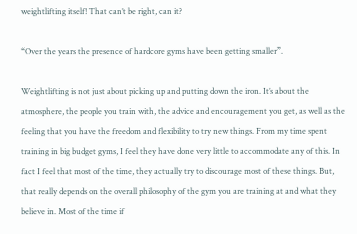weightlifting itself! That can’t be right, can it?

“Over the years the presence of hardcore gyms have been getting smaller”.

Weightlifting is not just about picking up and putting down the iron. It’s about the atmosphere, the people you train with, the advice and encouragement you get, as well as the feeling that you have the freedom and flexibility to try new things. From my time spent training in big budget gyms, I feel they have done very little to accommodate any of this. In fact I feel that most of the time, they actually try to discourage most of these things. But, that really depends on the overall philosophy of the gym you are training at and what they believe in. Most of the time if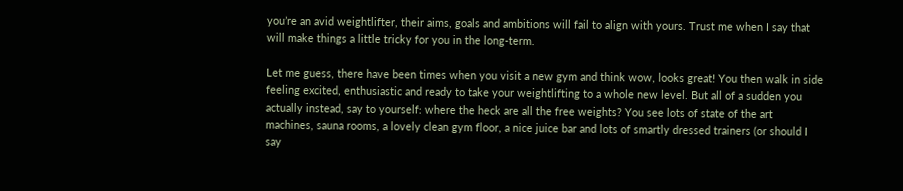you’re an avid weightlifter, their aims, goals and ambitions will fail to align with yours. Trust me when I say that will make things a little tricky for you in the long-term.

Let me guess, there have been times when you visit a new gym and think wow, looks great! You then walk in side feeling excited, enthusiastic and ready to take your weightlifting to a whole new level. But all of a sudden you actually instead, say to yourself: where the heck are all the free weights? You see lots of state of the art machines, sauna rooms, a lovely clean gym floor, a nice juice bar and lots of smartly dressed trainers (or should I say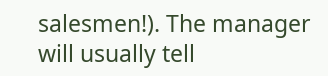salesmen!). The manager will usually tell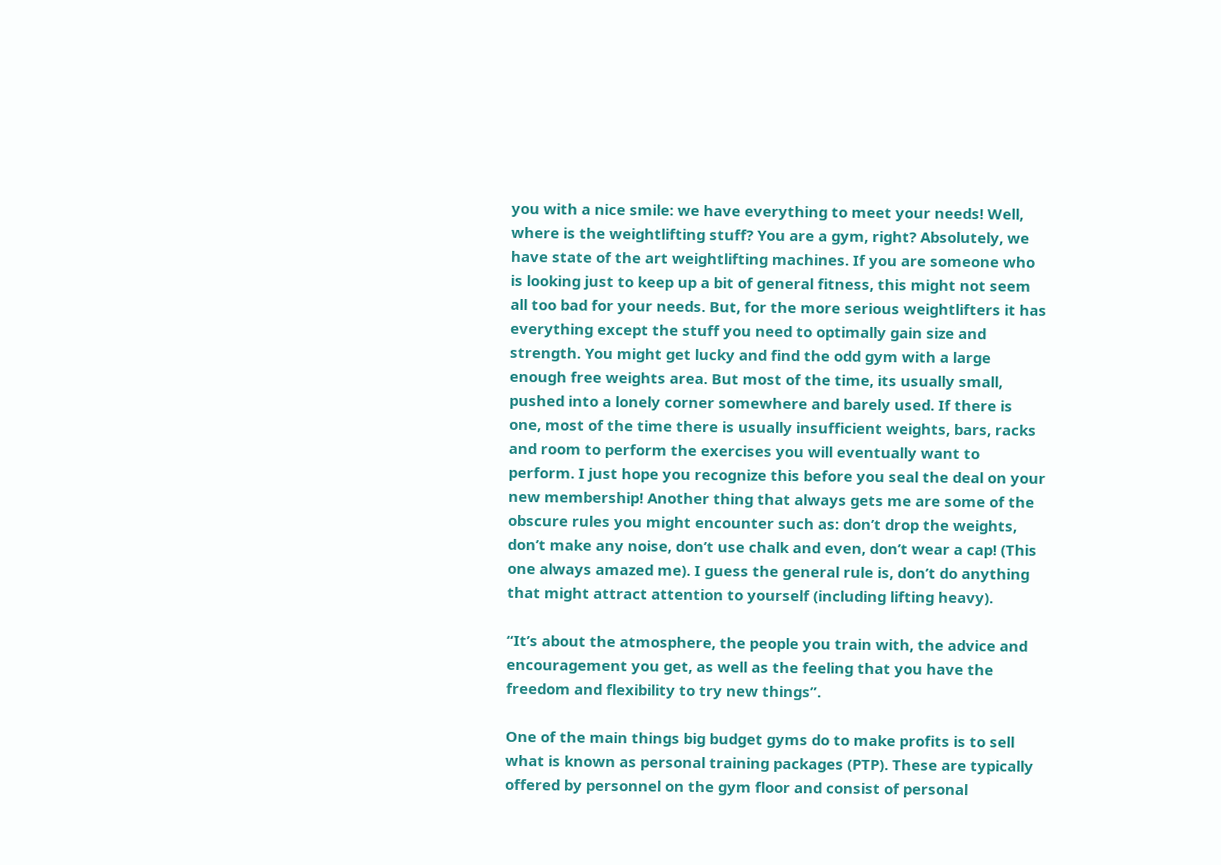you with a nice smile: we have everything to meet your needs! Well, where is the weightlifting stuff? You are a gym, right? Absolutely, we have state of the art weightlifting machines. If you are someone who is looking just to keep up a bit of general fitness, this might not seem all too bad for your needs. But, for the more serious weightlifters it has everything except the stuff you need to optimally gain size and strength. You might get lucky and find the odd gym with a large enough free weights area. But most of the time, its usually small, pushed into a lonely corner somewhere and barely used. If there is one, most of the time there is usually insufficient weights, bars, racks and room to perform the exercises you will eventually want to perform. I just hope you recognize this before you seal the deal on your new membership! Another thing that always gets me are some of the obscure rules you might encounter such as: don’t drop the weights, don’t make any noise, don’t use chalk and even, don’t wear a cap! (This one always amazed me). I guess the general rule is, don’t do anything that might attract attention to yourself (including lifting heavy).

“It’s about the atmosphere, the people you train with, the advice and encouragement you get, as well as the feeling that you have the freedom and flexibility to try new things”.

One of the main things big budget gyms do to make profits is to sell what is known as personal training packages (PTP). These are typically offered by personnel on the gym floor and consist of personal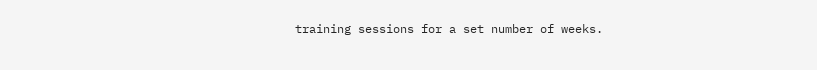training sessions for a set number of weeks.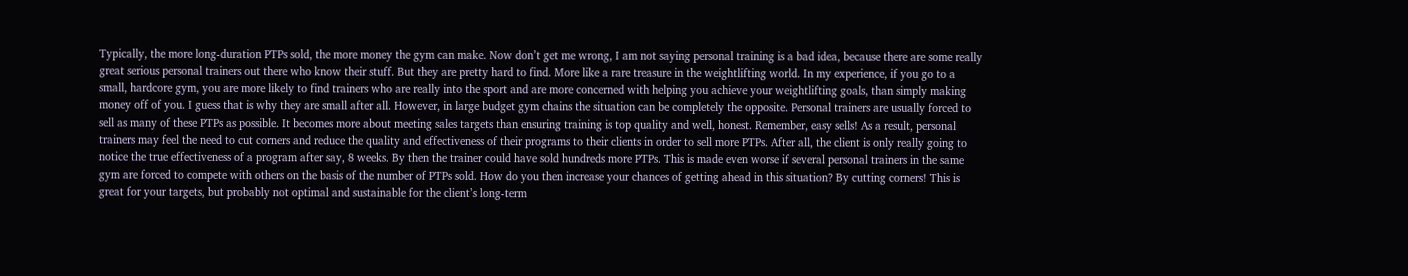Typically, the more long-duration PTPs sold, the more money the gym can make. Now don’t get me wrong, I am not saying personal training is a bad idea, because there are some really great serious personal trainers out there who know their stuff. But they are pretty hard to find. More like a rare treasure in the weightlifting world. In my experience, if you go to a small, hardcore gym, you are more likely to find trainers who are really into the sport and are more concerned with helping you achieve your weightlifting goals, than simply making money off of you. I guess that is why they are small after all. However, in large budget gym chains the situation can be completely the opposite. Personal trainers are usually forced to sell as many of these PTPs as possible. It becomes more about meeting sales targets than ensuring training is top quality and well, honest. Remember, easy sells! As a result, personal trainers may feel the need to cut corners and reduce the quality and effectiveness of their programs to their clients in order to sell more PTPs. After all, the client is only really going to notice the true effectiveness of a program after say, 8 weeks. By then the trainer could have sold hundreds more PTPs. This is made even worse if several personal trainers in the same gym are forced to compete with others on the basis of the number of PTPs sold. How do you then increase your chances of getting ahead in this situation? By cutting corners! This is great for your targets, but probably not optimal and sustainable for the client’s long-term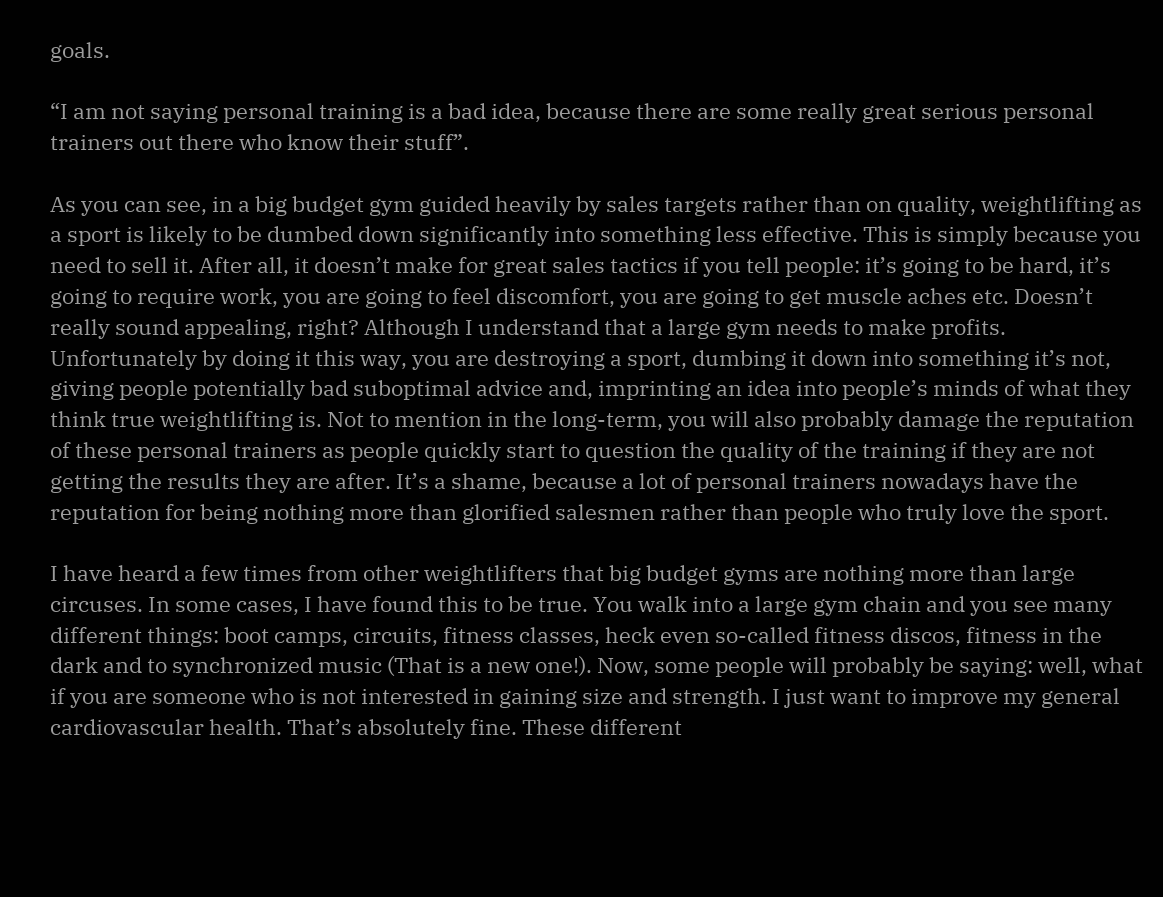goals.

“I am not saying personal training is a bad idea, because there are some really great serious personal trainers out there who know their stuff”.

As you can see, in a big budget gym guided heavily by sales targets rather than on quality, weightlifting as a sport is likely to be dumbed down significantly into something less effective. This is simply because you need to sell it. After all, it doesn’t make for great sales tactics if you tell people: it’s going to be hard, it’s going to require work, you are going to feel discomfort, you are going to get muscle aches etc. Doesn’t really sound appealing, right? Although I understand that a large gym needs to make profits. Unfortunately by doing it this way, you are destroying a sport, dumbing it down into something it’s not, giving people potentially bad suboptimal advice and, imprinting an idea into people’s minds of what they think true weightlifting is. Not to mention in the long-term, you will also probably damage the reputation of these personal trainers as people quickly start to question the quality of the training if they are not getting the results they are after. It’s a shame, because a lot of personal trainers nowadays have the reputation for being nothing more than glorified salesmen rather than people who truly love the sport.

I have heard a few times from other weightlifters that big budget gyms are nothing more than large circuses. In some cases, I have found this to be true. You walk into a large gym chain and you see many different things: boot camps, circuits, fitness classes, heck even so-called fitness discos, fitness in the dark and to synchronized music (That is a new one!). Now, some people will probably be saying: well, what if you are someone who is not interested in gaining size and strength. I just want to improve my general cardiovascular health. That’s absolutely fine. These different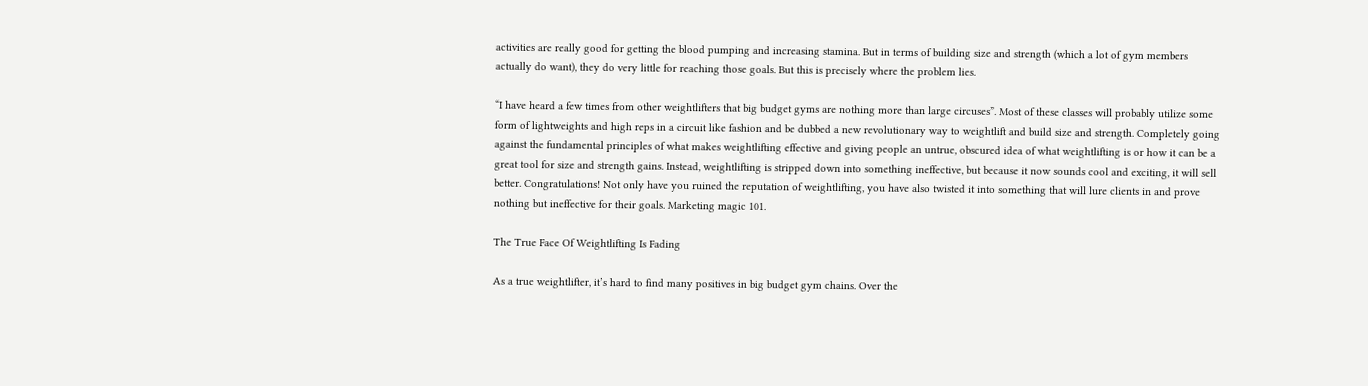activities are really good for getting the blood pumping and increasing stamina. But in terms of building size and strength (which a lot of gym members actually do want), they do very little for reaching those goals. But this is precisely where the problem lies.

“I have heard a few times from other weightlifters that big budget gyms are nothing more than large circuses”. Most of these classes will probably utilize some form of lightweights and high reps in a circuit like fashion and be dubbed a new revolutionary way to weightlift and build size and strength. Completely going against the fundamental principles of what makes weightlifting effective and giving people an untrue, obscured idea of what weightlifting is or how it can be a great tool for size and strength gains. Instead, weightlifting is stripped down into something ineffective, but because it now sounds cool and exciting, it will sell better. Congratulations! Not only have you ruined the reputation of weightlifting, you have also twisted it into something that will lure clients in and prove nothing but ineffective for their goals. Marketing magic 101.

The True Face Of Weightlifting Is Fading

As a true weightlifter, it’s hard to find many positives in big budget gym chains. Over the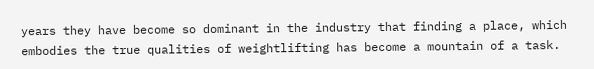years they have become so dominant in the industry that finding a place, which embodies the true qualities of weightlifting has become a mountain of a task.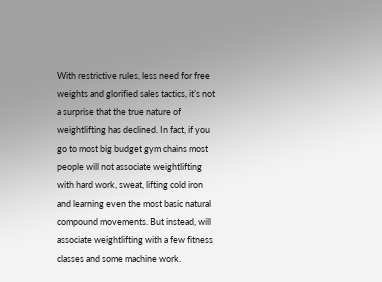With restrictive rules, less need for free weights and glorified sales tactics, it’s not a surprise that the true nature of weightlifting has declined. In fact, if you go to most big budget gym chains most people will not associate weightlifting with hard work, sweat, lifting cold iron and learning even the most basic natural compound movements. But instead, will associate weightlifting with a few fitness classes and some machine work.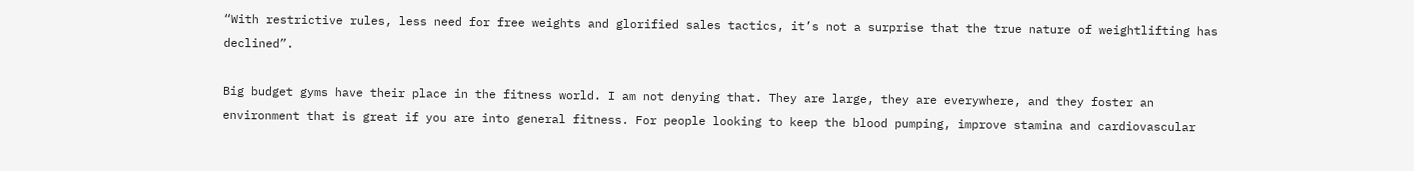“With restrictive rules, less need for free weights and glorified sales tactics, it’s not a surprise that the true nature of weightlifting has declined”.

Big budget gyms have their place in the fitness world. I am not denying that. They are large, they are everywhere, and they foster an environment that is great if you are into general fitness. For people looking to keep the blood pumping, improve stamina and cardiovascular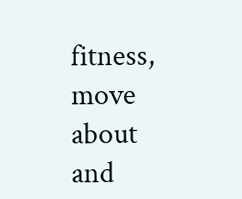fitness, move about and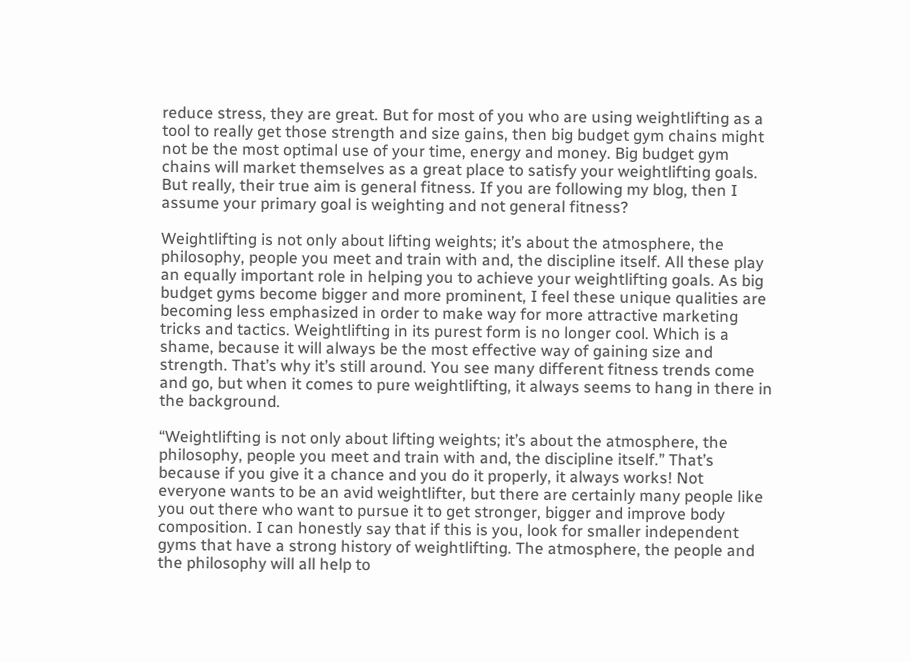reduce stress, they are great. But for most of you who are using weightlifting as a tool to really get those strength and size gains, then big budget gym chains might not be the most optimal use of your time, energy and money. Big budget gym chains will market themselves as a great place to satisfy your weightlifting goals. But really, their true aim is general fitness. If you are following my blog, then I assume your primary goal is weighting and not general fitness?

Weightlifting is not only about lifting weights; it’s about the atmosphere, the philosophy, people you meet and train with and, the discipline itself. All these play an equally important role in helping you to achieve your weightlifting goals. As big budget gyms become bigger and more prominent, I feel these unique qualities are becoming less emphasized in order to make way for more attractive marketing tricks and tactics. Weightlifting in its purest form is no longer cool. Which is a shame, because it will always be the most effective way of gaining size and strength. That’s why it’s still around. You see many different fitness trends come and go, but when it comes to pure weightlifting, it always seems to hang in there in the background.

“Weightlifting is not only about lifting weights; it’s about the atmosphere, the philosophy, people you meet and train with and, the discipline itself.” That’s because if you give it a chance and you do it properly, it always works! Not everyone wants to be an avid weightlifter, but there are certainly many people like you out there who want to pursue it to get stronger, bigger and improve body composition. I can honestly say that if this is you, look for smaller independent gyms that have a strong history of weightlifting. The atmosphere, the people and the philosophy will all help to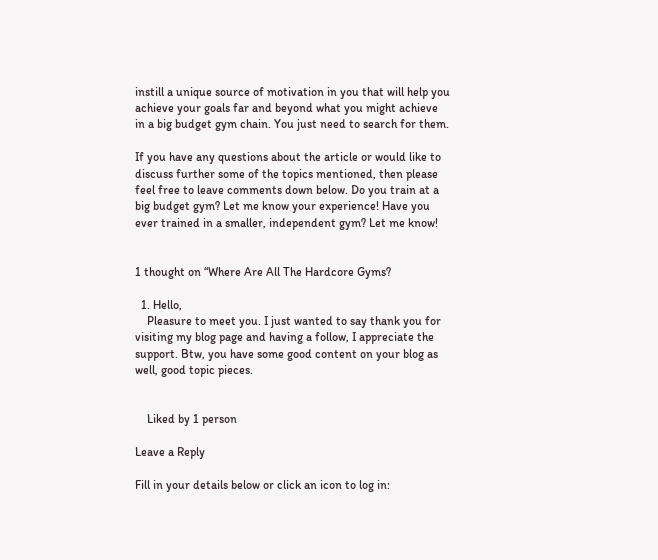instill a unique source of motivation in you that will help you achieve your goals far and beyond what you might achieve in a big budget gym chain. You just need to search for them.

If you have any questions about the article or would like to discuss further some of the topics mentioned, then please feel free to leave comments down below. Do you train at a big budget gym? Let me know your experience! Have you ever trained in a smaller, independent gym? Let me know!


1 thought on “Where Are All The Hardcore Gyms?

  1. Hello,
    Pleasure to meet you. I just wanted to say thank you for visiting my blog page and having a follow, I appreciate the support. Btw, you have some good content on your blog as well, good topic pieces.


    Liked by 1 person

Leave a Reply

Fill in your details below or click an icon to log in: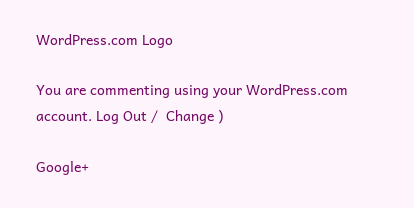WordPress.com Logo

You are commenting using your WordPress.com account. Log Out /  Change )

Google+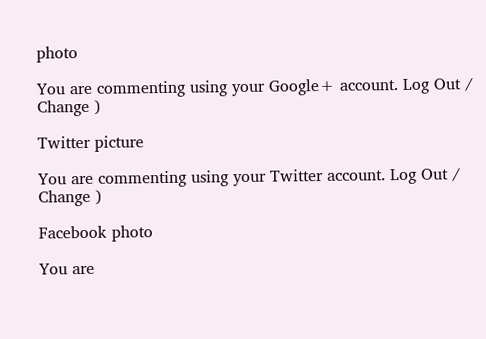photo

You are commenting using your Google+ account. Log Out /  Change )

Twitter picture

You are commenting using your Twitter account. Log Out /  Change )

Facebook photo

You are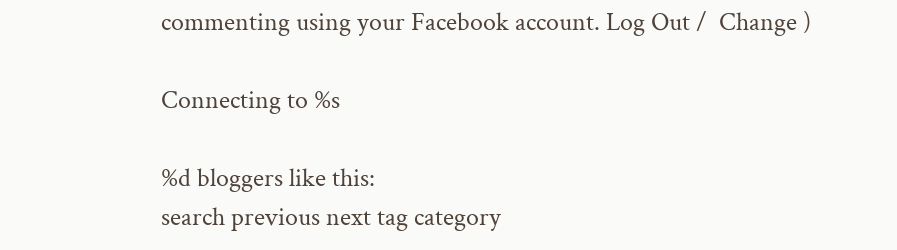commenting using your Facebook account. Log Out /  Change )

Connecting to %s

%d bloggers like this:
search previous next tag category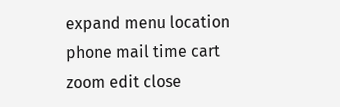expand menu location phone mail time cart zoom edit close